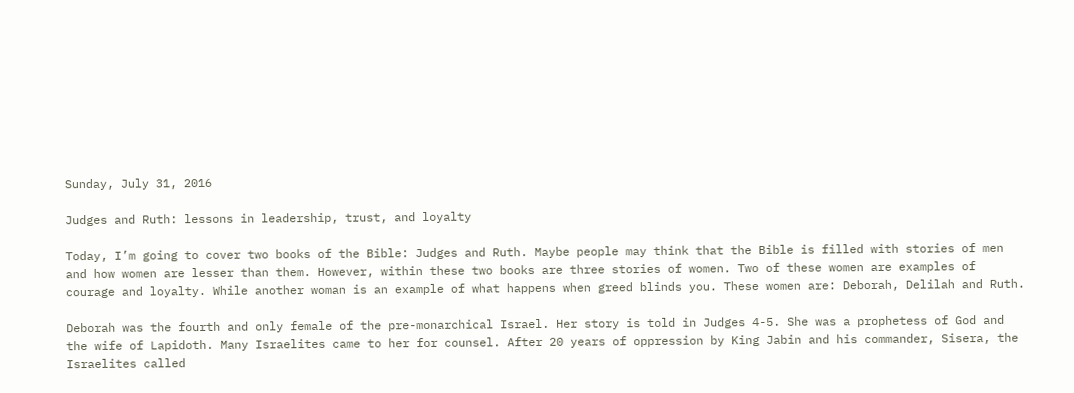Sunday, July 31, 2016

Judges and Ruth: lessons in leadership, trust, and loyalty

Today, I’m going to cover two books of the Bible: Judges and Ruth. Maybe people may think that the Bible is filled with stories of men and how women are lesser than them. However, within these two books are three stories of women. Two of these women are examples of courage and loyalty. While another woman is an example of what happens when greed blinds you. These women are: Deborah, Delilah and Ruth.

Deborah was the fourth and only female of the pre-monarchical Israel. Her story is told in Judges 4-5. She was a prophetess of God and the wife of Lapidoth. Many Israelites came to her for counsel. After 20 years of oppression by King Jabin and his commander, Sisera, the Israelites called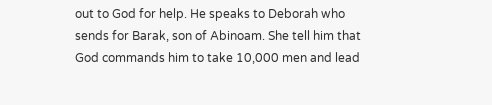out to God for help. He speaks to Deborah who sends for Barak, son of Abinoam. She tell him that God commands him to take 10,000 men and lead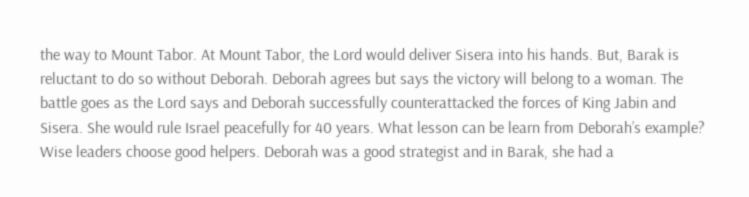the way to Mount Tabor. At Mount Tabor, the Lord would deliver Sisera into his hands. But, Barak is reluctant to do so without Deborah. Deborah agrees but says the victory will belong to a woman. The battle goes as the Lord says and Deborah successfully counterattacked the forces of King Jabin and Sisera. She would rule Israel peacefully for 40 years. What lesson can be learn from Deborah’s example? Wise leaders choose good helpers. Deborah was a good strategist and in Barak, she had a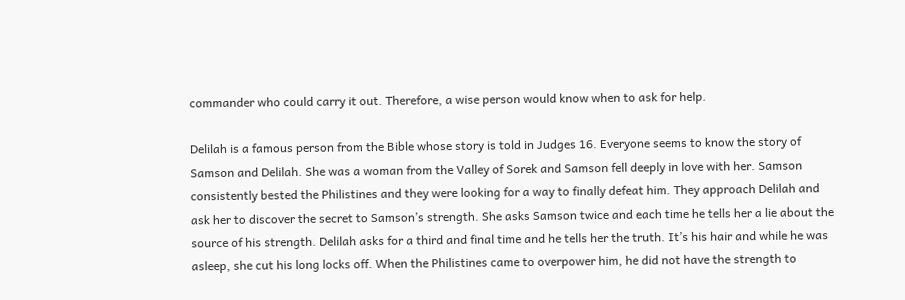commander who could carry it out. Therefore, a wise person would know when to ask for help.

Delilah is a famous person from the Bible whose story is told in Judges 16. Everyone seems to know the story of Samson and Delilah. She was a woman from the Valley of Sorek and Samson fell deeply in love with her. Samson consistently bested the Philistines and they were looking for a way to finally defeat him. They approach Delilah and ask her to discover the secret to Samson’s strength. She asks Samson twice and each time he tells her a lie about the source of his strength. Delilah asks for a third and final time and he tells her the truth. It’s his hair and while he was asleep, she cut his long locks off. When the Philistines came to overpower him, he did not have the strength to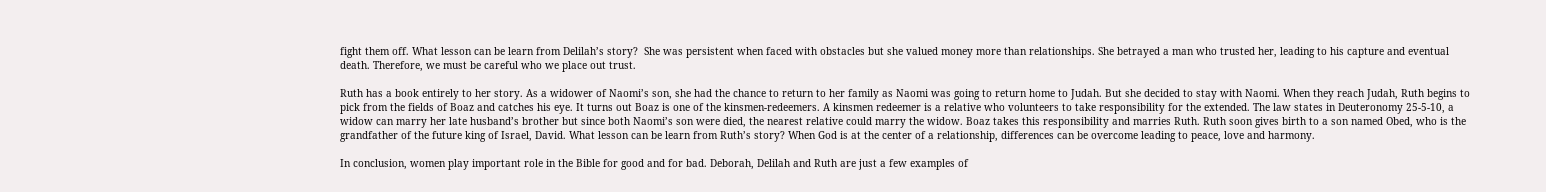fight them off. What lesson can be learn from Delilah’s story?  She was persistent when faced with obstacles but she valued money more than relationships. She betrayed a man who trusted her, leading to his capture and eventual death. Therefore, we must be careful who we place out trust.

Ruth has a book entirely to her story. As a widower of Naomi’s son, she had the chance to return to her family as Naomi was going to return home to Judah. But she decided to stay with Naomi. When they reach Judah, Ruth begins to pick from the fields of Boaz and catches his eye. It turns out Boaz is one of the kinsmen-redeemers. A kinsmen redeemer is a relative who volunteers to take responsibility for the extended. The law states in Deuteronomy 25-5-10, a widow can marry her late husband’s brother but since both Naomi’s son were died, the nearest relative could marry the widow. Boaz takes this responsibility and marries Ruth. Ruth soon gives birth to a son named Obed, who is the grandfather of the future king of Israel, David. What lesson can be learn from Ruth’s story? When God is at the center of a relationship, differences can be overcome leading to peace, love and harmony.

In conclusion, women play important role in the Bible for good and for bad. Deborah, Delilah and Ruth are just a few examples of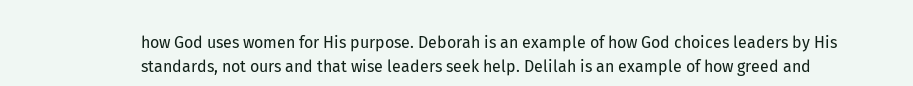how God uses women for His purpose. Deborah is an example of how God choices leaders by His standards, not ours and that wise leaders seek help. Delilah is an example of how greed and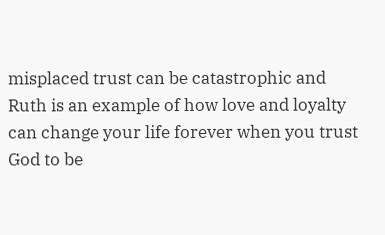misplaced trust can be catastrophic and Ruth is an example of how love and loyalty can change your life forever when you trust God to be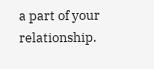a part of your relationship.